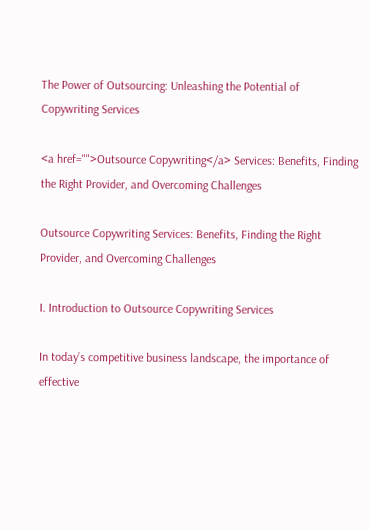The Power of Outsourcing: Unleashing the Potential of Copywriting Services

<a href="">Outsource Copywriting</a> Services: Benefits, Finding the Right Provider, and Overcoming Challenges

Outsource Copywriting Services: Benefits, Finding the Right Provider, and Overcoming Challenges

I. Introduction to Outsource Copywriting Services

In today’s competitive business landscape, the importance of effective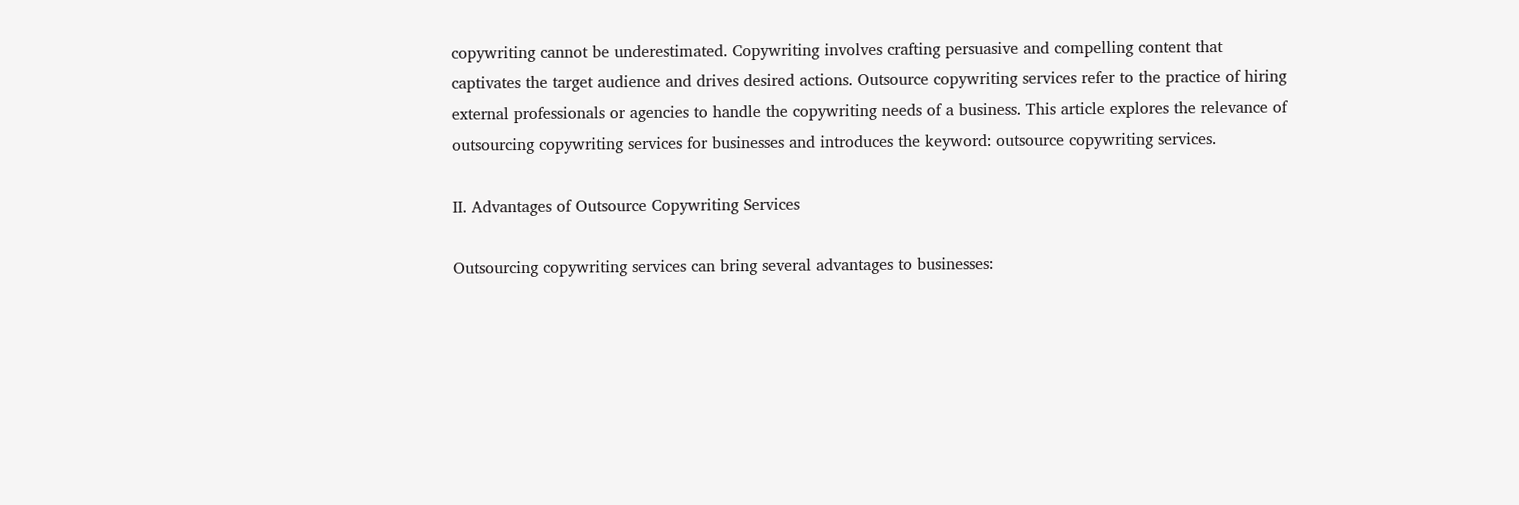copywriting cannot be underestimated. Copywriting involves crafting persuasive and compelling content that captivates the target audience and drives desired actions. Outsource copywriting services refer to the practice of hiring external professionals or agencies to handle the copywriting needs of a business. This article explores the relevance of outsourcing copywriting services for businesses and introduces the keyword: outsource copywriting services.

II. Advantages of Outsource Copywriting Services

Outsourcing copywriting services can bring several advantages to businesses: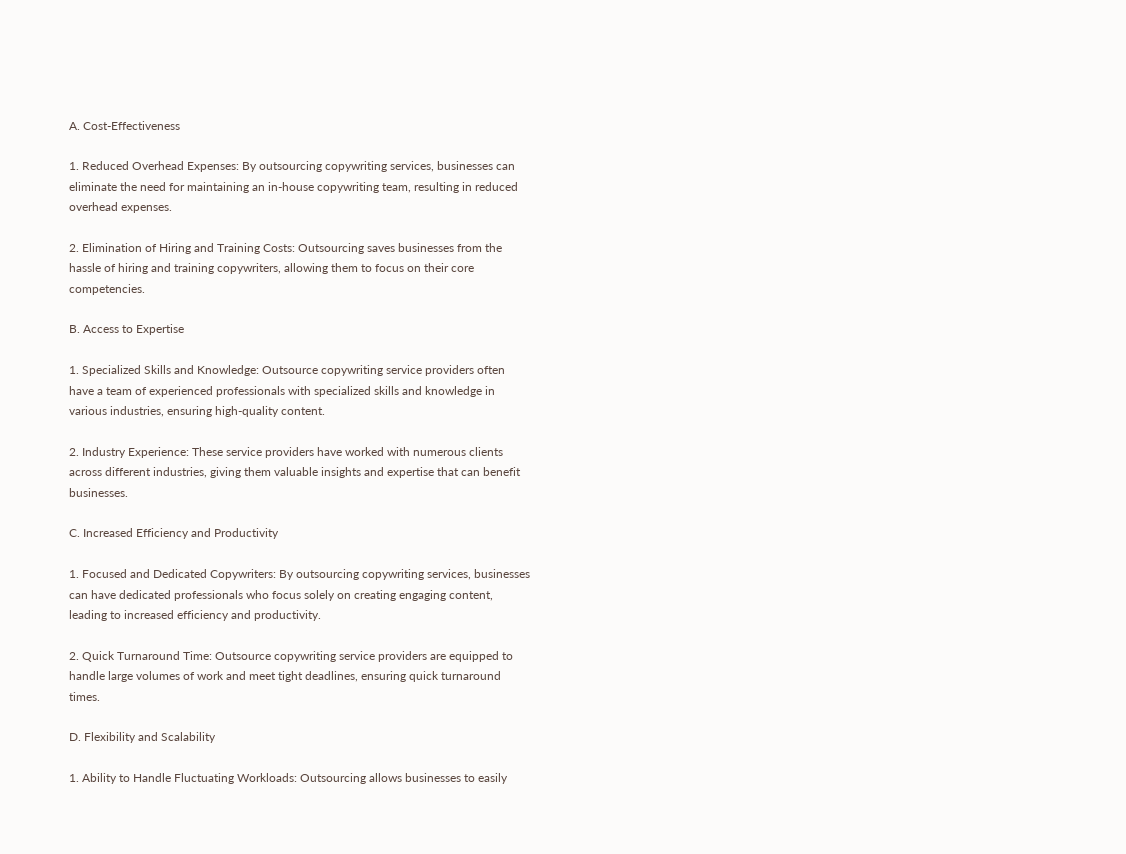A. Cost-Effectiveness

1. Reduced Overhead Expenses: By outsourcing copywriting services, businesses can eliminate the need for maintaining an in-house copywriting team, resulting in reduced overhead expenses.

2. Elimination of Hiring and Training Costs: Outsourcing saves businesses from the hassle of hiring and training copywriters, allowing them to focus on their core competencies.

B. Access to Expertise

1. Specialized Skills and Knowledge: Outsource copywriting service providers often have a team of experienced professionals with specialized skills and knowledge in various industries, ensuring high-quality content.

2. Industry Experience: These service providers have worked with numerous clients across different industries, giving them valuable insights and expertise that can benefit businesses.

C. Increased Efficiency and Productivity

1. Focused and Dedicated Copywriters: By outsourcing copywriting services, businesses can have dedicated professionals who focus solely on creating engaging content, leading to increased efficiency and productivity.

2. Quick Turnaround Time: Outsource copywriting service providers are equipped to handle large volumes of work and meet tight deadlines, ensuring quick turnaround times.

D. Flexibility and Scalability

1. Ability to Handle Fluctuating Workloads: Outsourcing allows businesses to easily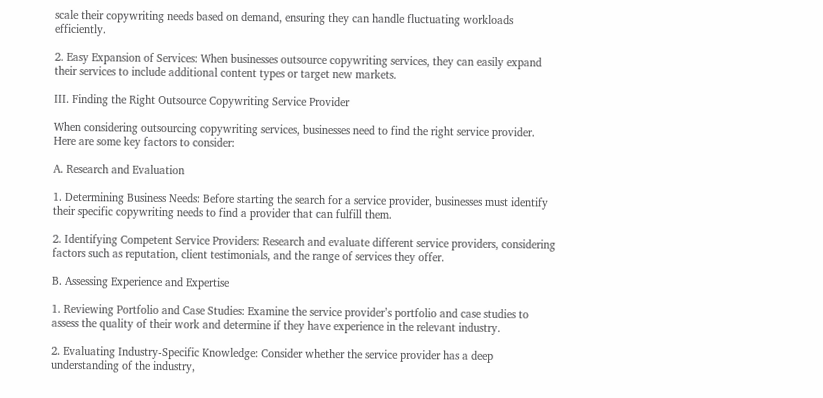scale their copywriting needs based on demand, ensuring they can handle fluctuating workloads efficiently.

2. Easy Expansion of Services: When businesses outsource copywriting services, they can easily expand their services to include additional content types or target new markets.

III. Finding the Right Outsource Copywriting Service Provider

When considering outsourcing copywriting services, businesses need to find the right service provider. Here are some key factors to consider:

A. Research and Evaluation

1. Determining Business Needs: Before starting the search for a service provider, businesses must identify their specific copywriting needs to find a provider that can fulfill them.

2. Identifying Competent Service Providers: Research and evaluate different service providers, considering factors such as reputation, client testimonials, and the range of services they offer.

B. Assessing Experience and Expertise

1. Reviewing Portfolio and Case Studies: Examine the service provider’s portfolio and case studies to assess the quality of their work and determine if they have experience in the relevant industry.

2. Evaluating Industry-Specific Knowledge: Consider whether the service provider has a deep understanding of the industry,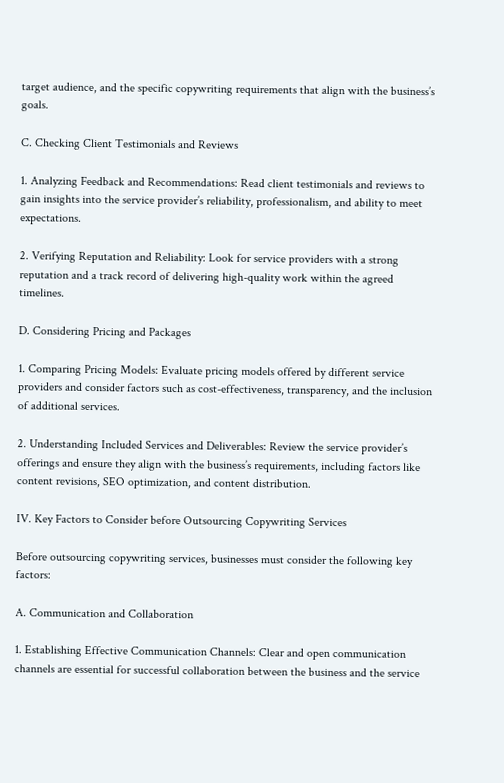target audience, and the specific copywriting requirements that align with the business’s goals.

C. Checking Client Testimonials and Reviews

1. Analyzing Feedback and Recommendations: Read client testimonials and reviews to gain insights into the service provider’s reliability, professionalism, and ability to meet expectations.

2. Verifying Reputation and Reliability: Look for service providers with a strong reputation and a track record of delivering high-quality work within the agreed timelines.

D. Considering Pricing and Packages

1. Comparing Pricing Models: Evaluate pricing models offered by different service providers and consider factors such as cost-effectiveness, transparency, and the inclusion of additional services.

2. Understanding Included Services and Deliverables: Review the service provider’s offerings and ensure they align with the business’s requirements, including factors like content revisions, SEO optimization, and content distribution.

IV. Key Factors to Consider before Outsourcing Copywriting Services

Before outsourcing copywriting services, businesses must consider the following key factors:

A. Communication and Collaboration

1. Establishing Effective Communication Channels: Clear and open communication channels are essential for successful collaboration between the business and the service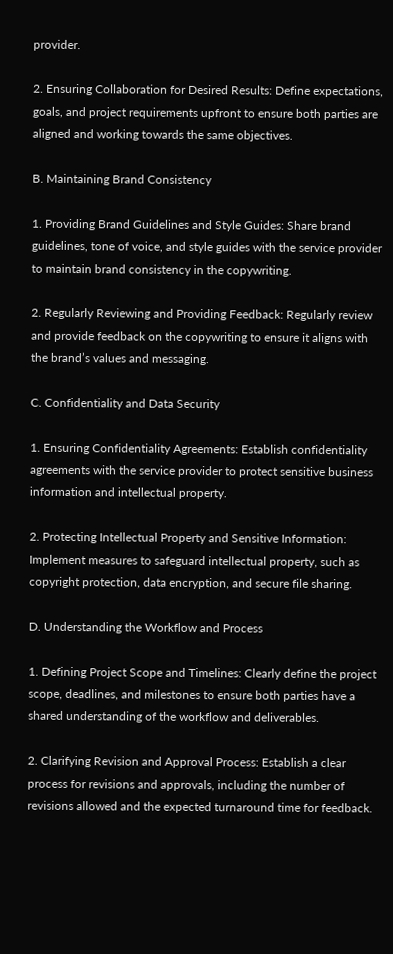provider.

2. Ensuring Collaboration for Desired Results: Define expectations, goals, and project requirements upfront to ensure both parties are aligned and working towards the same objectives.

B. Maintaining Brand Consistency

1. Providing Brand Guidelines and Style Guides: Share brand guidelines, tone of voice, and style guides with the service provider to maintain brand consistency in the copywriting.

2. Regularly Reviewing and Providing Feedback: Regularly review and provide feedback on the copywriting to ensure it aligns with the brand’s values and messaging.

C. Confidentiality and Data Security

1. Ensuring Confidentiality Agreements: Establish confidentiality agreements with the service provider to protect sensitive business information and intellectual property.

2. Protecting Intellectual Property and Sensitive Information: Implement measures to safeguard intellectual property, such as copyright protection, data encryption, and secure file sharing.

D. Understanding the Workflow and Process

1. Defining Project Scope and Timelines: Clearly define the project scope, deadlines, and milestones to ensure both parties have a shared understanding of the workflow and deliverables.

2. Clarifying Revision and Approval Process: Establish a clear process for revisions and approvals, including the number of revisions allowed and the expected turnaround time for feedback.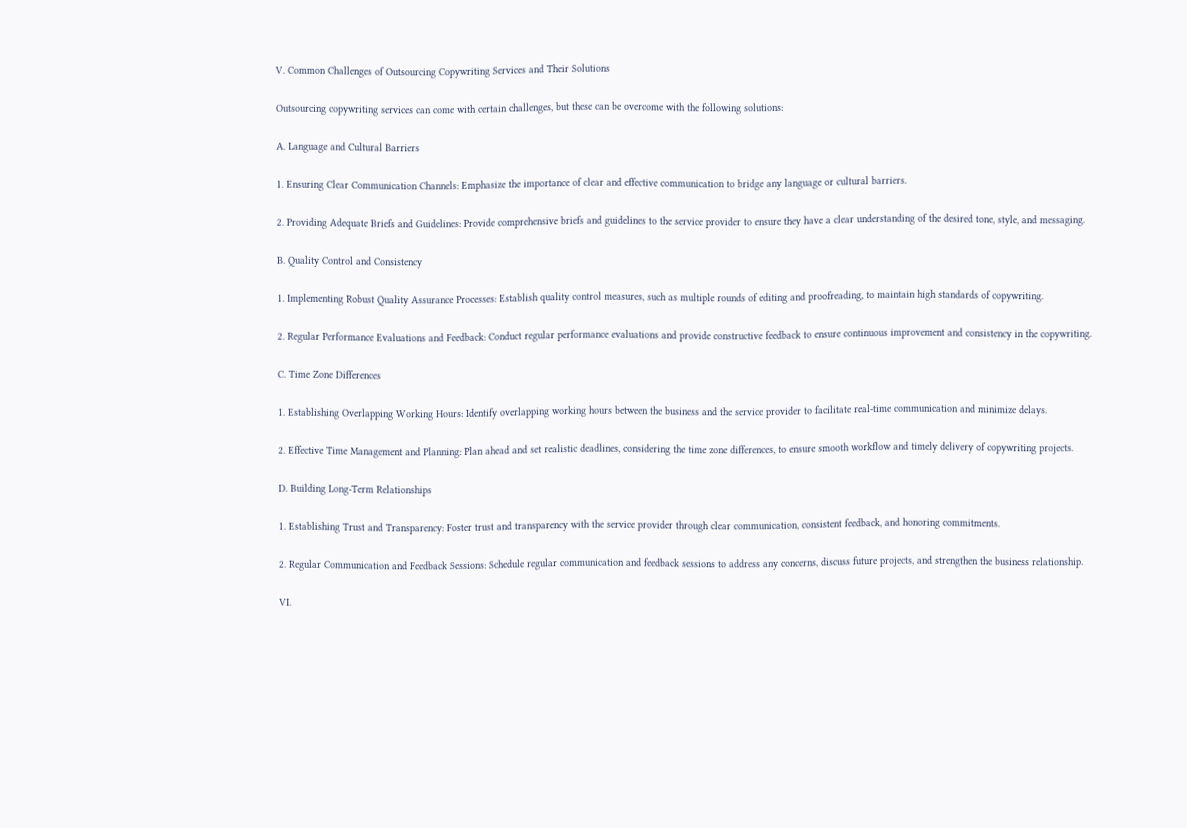V. Common Challenges of Outsourcing Copywriting Services and Their Solutions

Outsourcing copywriting services can come with certain challenges, but these can be overcome with the following solutions:

A. Language and Cultural Barriers

1. Ensuring Clear Communication Channels: Emphasize the importance of clear and effective communication to bridge any language or cultural barriers.

2. Providing Adequate Briefs and Guidelines: Provide comprehensive briefs and guidelines to the service provider to ensure they have a clear understanding of the desired tone, style, and messaging.

B. Quality Control and Consistency

1. Implementing Robust Quality Assurance Processes: Establish quality control measures, such as multiple rounds of editing and proofreading, to maintain high standards of copywriting.

2. Regular Performance Evaluations and Feedback: Conduct regular performance evaluations and provide constructive feedback to ensure continuous improvement and consistency in the copywriting.

C. Time Zone Differences

1. Establishing Overlapping Working Hours: Identify overlapping working hours between the business and the service provider to facilitate real-time communication and minimize delays.

2. Effective Time Management and Planning: Plan ahead and set realistic deadlines, considering the time zone differences, to ensure smooth workflow and timely delivery of copywriting projects.

D. Building Long-Term Relationships

1. Establishing Trust and Transparency: Foster trust and transparency with the service provider through clear communication, consistent feedback, and honoring commitments.

2. Regular Communication and Feedback Sessions: Schedule regular communication and feedback sessions to address any concerns, discuss future projects, and strengthen the business relationship.

VI.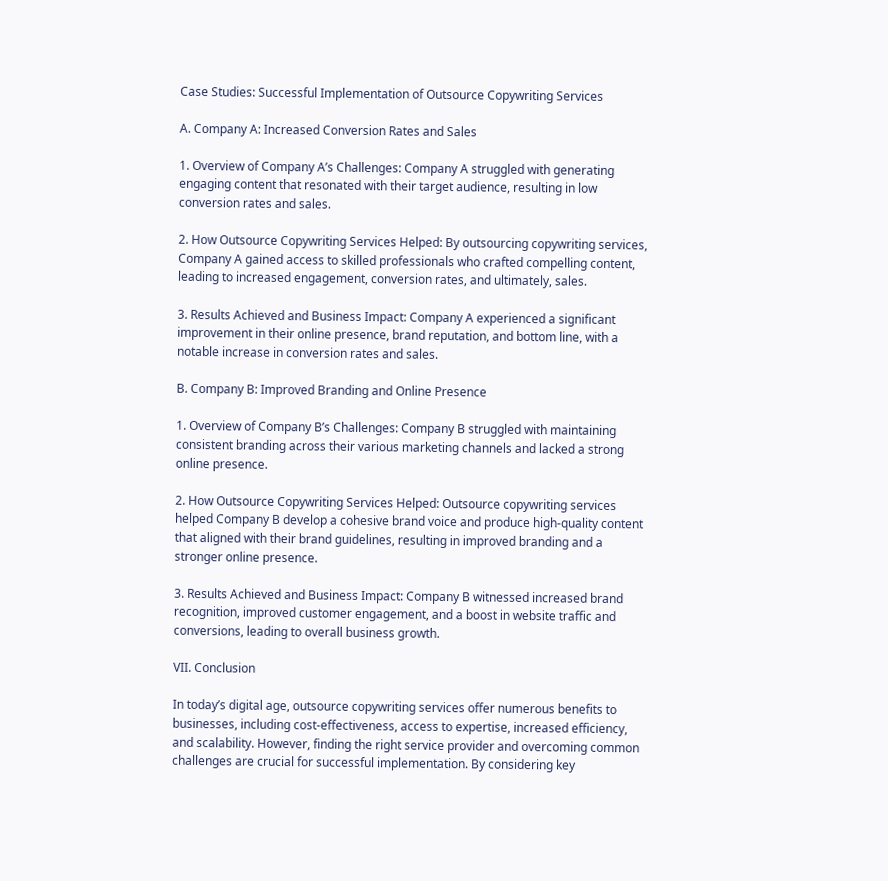Case Studies: Successful Implementation of Outsource Copywriting Services

A. Company A: Increased Conversion Rates and Sales

1. Overview of Company A’s Challenges: Company A struggled with generating engaging content that resonated with their target audience, resulting in low conversion rates and sales.

2. How Outsource Copywriting Services Helped: By outsourcing copywriting services, Company A gained access to skilled professionals who crafted compelling content, leading to increased engagement, conversion rates, and ultimately, sales.

3. Results Achieved and Business Impact: Company A experienced a significant improvement in their online presence, brand reputation, and bottom line, with a notable increase in conversion rates and sales.

B. Company B: Improved Branding and Online Presence

1. Overview of Company B’s Challenges: Company B struggled with maintaining consistent branding across their various marketing channels and lacked a strong online presence.

2. How Outsource Copywriting Services Helped: Outsource copywriting services helped Company B develop a cohesive brand voice and produce high-quality content that aligned with their brand guidelines, resulting in improved branding and a stronger online presence.

3. Results Achieved and Business Impact: Company B witnessed increased brand recognition, improved customer engagement, and a boost in website traffic and conversions, leading to overall business growth.

VII. Conclusion

In today’s digital age, outsource copywriting services offer numerous benefits to businesses, including cost-effectiveness, access to expertise, increased efficiency, and scalability. However, finding the right service provider and overcoming common challenges are crucial for successful implementation. By considering key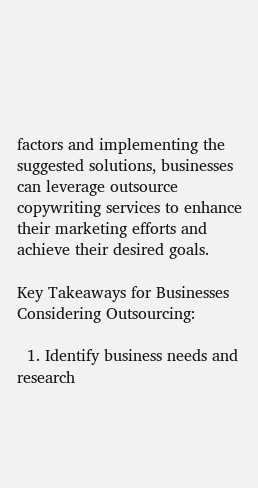factors and implementing the suggested solutions, businesses can leverage outsource copywriting services to enhance their marketing efforts and achieve their desired goals.

Key Takeaways for Businesses Considering Outsourcing:

  1. Identify business needs and research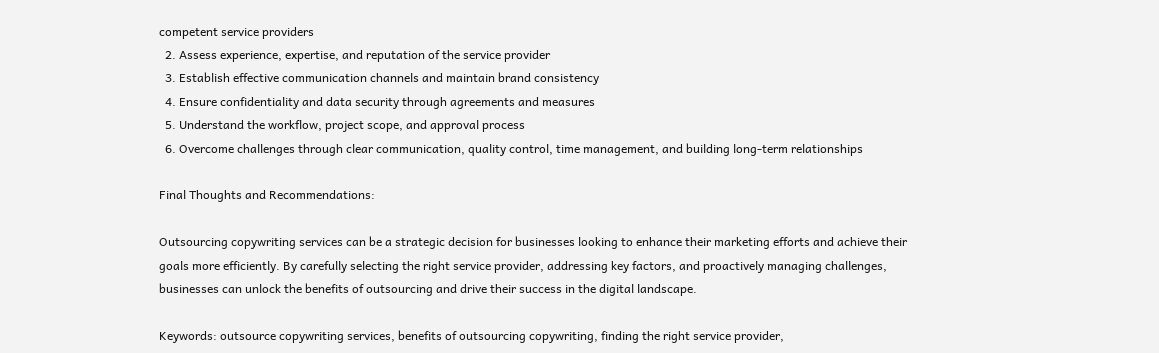competent service providers
  2. Assess experience, expertise, and reputation of the service provider
  3. Establish effective communication channels and maintain brand consistency
  4. Ensure confidentiality and data security through agreements and measures
  5. Understand the workflow, project scope, and approval process
  6. Overcome challenges through clear communication, quality control, time management, and building long-term relationships

Final Thoughts and Recommendations:

Outsourcing copywriting services can be a strategic decision for businesses looking to enhance their marketing efforts and achieve their goals more efficiently. By carefully selecting the right service provider, addressing key factors, and proactively managing challenges, businesses can unlock the benefits of outsourcing and drive their success in the digital landscape.

Keywords: outsource copywriting services, benefits of outsourcing copywriting, finding the right service provider,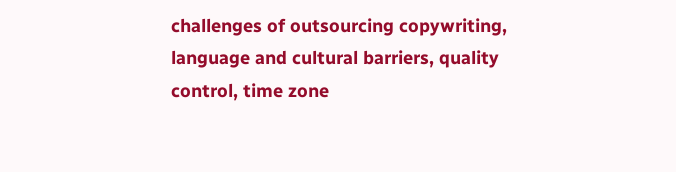challenges of outsourcing copywriting, language and cultural barriers, quality control, time zone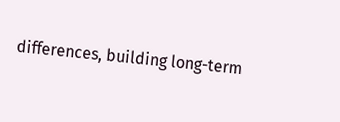differences, building long-term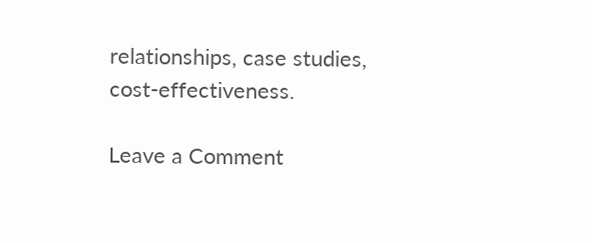relationships, case studies, cost-effectiveness.

Leave a Comment